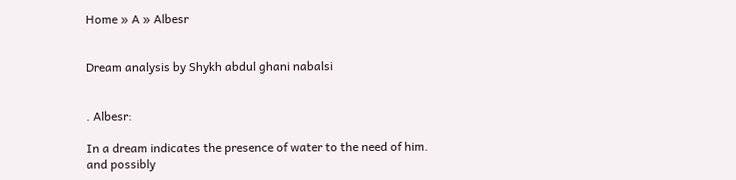Home » A » Albesr


Dream analysis by Shykh abdul ghani nabalsi


. Albesr:

In a dream indicates the presence of water to the need of him.
and possibly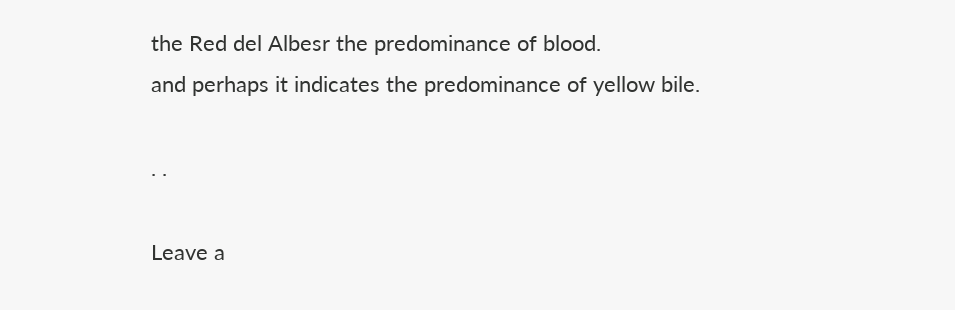the Red del Albesr the predominance of blood.
and perhaps it indicates the predominance of yellow bile.

. .

Leave a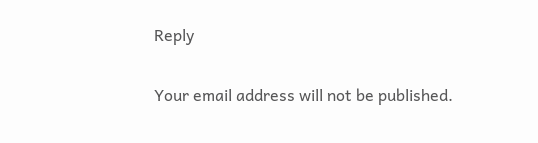Reply

Your email address will not be published.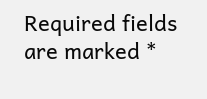Required fields are marked *